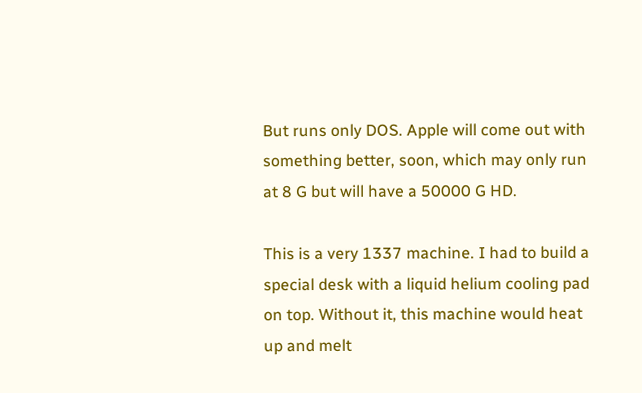But runs only DOS. Apple will come out with something better, soon, which may only run at 8 G but will have a 50000 G HD.

This is a very 1337 machine. I had to build a special desk with a liquid helium cooling pad on top. Without it, this machine would heat up and melt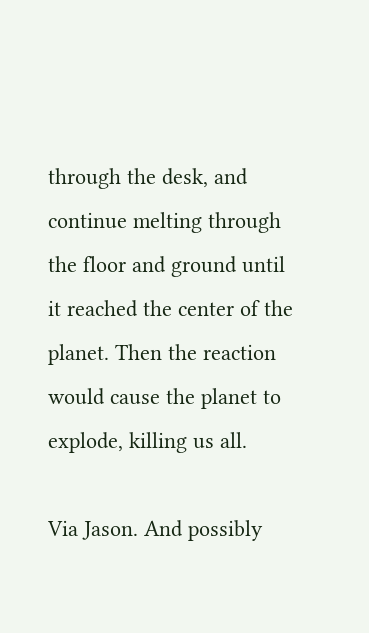through the desk, and continue melting through the floor and ground until it reached the center of the planet. Then the reaction would cause the planet to explode, killing us all.

Via Jason. And possibly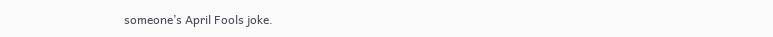someone’s April Fools joke.